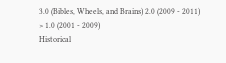3.0 (Bibles, Wheels, and Brains) 2.0 (2009 - 2011)
> 1.0 (2001 - 2009)
Historical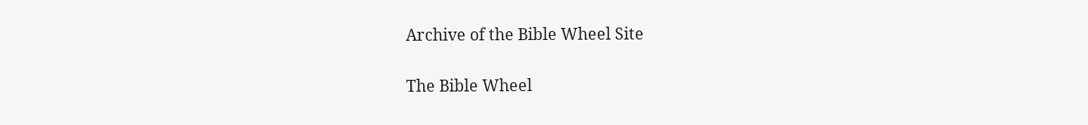Archive of the Bible Wheel Site

The Bible Wheel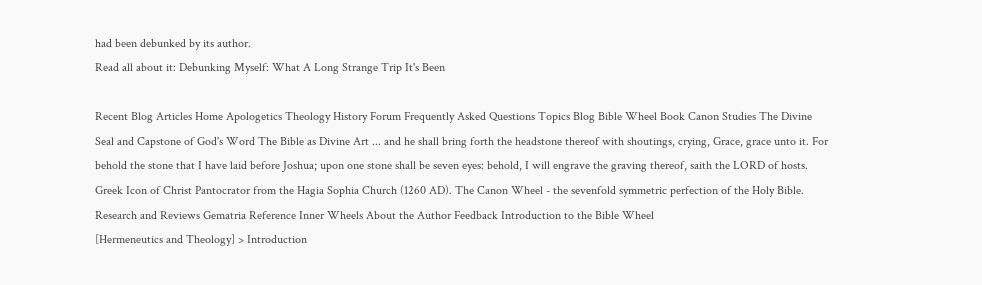had been debunked by its author.
Read all about it: Debunking Myself: What A Long Strange Trip It's Been

Recent Blog Articles Home Apologetics Theology History Forum Frequently Asked Questions Topics Blog Bible Wheel Book Canon Studies The Divine Seal and Capstone of God's Word The Bible as Divine Art ... and he shall bring forth the headstone thereof with shoutings, crying, Grace, grace unto it. For behold the stone that I have laid before Joshua; upon one stone shall be seven eyes: behold, I will engrave the graving thereof, saith the LORD of hosts. Greek Icon of Christ Pantocrator from the Hagia Sophia Church (1260 AD). The Canon Wheel - the sevenfold symmetric perfection of the Holy Bible. Research and Reviews Gematria Reference Inner Wheels About the Author Feedback Introduction to the Bible Wheel
[Hermeneutics and Theology] > Introduction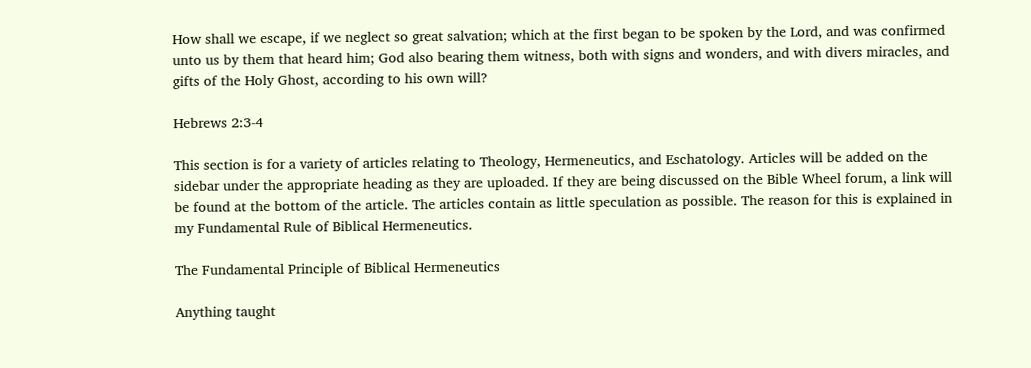How shall we escape, if we neglect so great salvation; which at the first began to be spoken by the Lord, and was confirmed unto us by them that heard him; God also bearing them witness, both with signs and wonders, and with divers miracles, and gifts of the Holy Ghost, according to his own will?

Hebrews 2:3-4

This section is for a variety of articles relating to Theology, Hermeneutics, and Eschatology. Articles will be added on the sidebar under the appropriate heading as they are uploaded. If they are being discussed on the Bible Wheel forum, a link will be found at the bottom of the article. The articles contain as little speculation as possible. The reason for this is explained in my Fundamental Rule of Biblical Hermeneutics.

The Fundamental Principle of Biblical Hermeneutics

Anything taught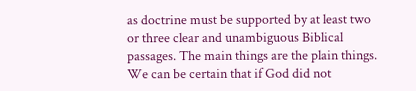as doctrine must be supported by at least two or three clear and unambiguous Biblical passages. The main things are the plain things. We can be certain that if God did not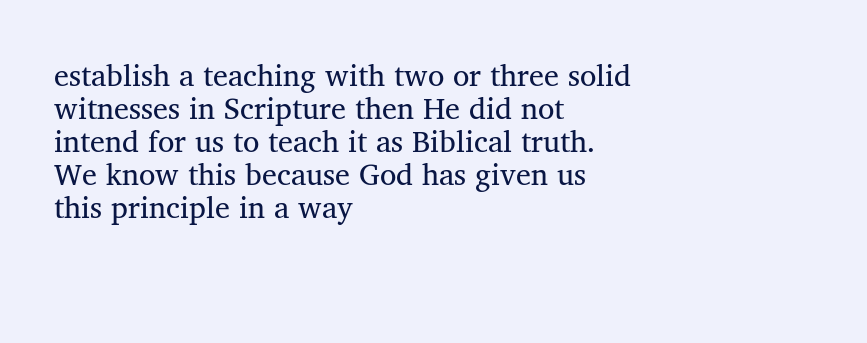establish a teaching with two or three solid witnesses in Scripture then He did not intend for us to teach it as Biblical truth. We know this because God has given us this principle in a way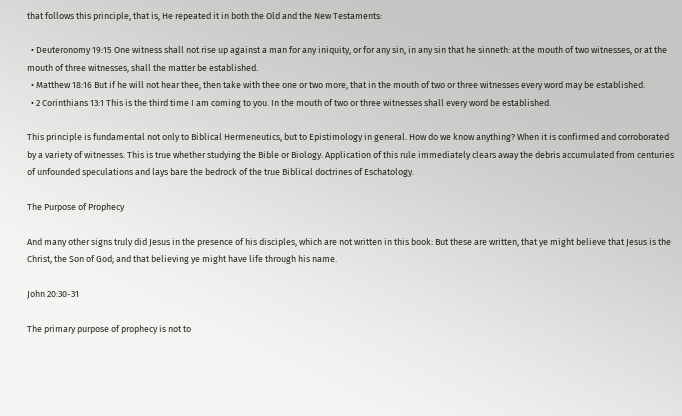that follows this principle, that is, He repeated it in both the Old and the New Testaments:

  • Deuteronomy 19:15 One witness shall not rise up against a man for any iniquity, or for any sin, in any sin that he sinneth: at the mouth of two witnesses, or at the mouth of three witnesses, shall the matter be established.
  • Matthew 18:16 But if he will not hear thee, then take with thee one or two more, that in the mouth of two or three witnesses every word may be established.
  • 2 Corinthians 13:1 This is the third time I am coming to you. In the mouth of two or three witnesses shall every word be established.

This principle is fundamental not only to Biblical Hermeneutics, but to Epistimology in general. How do we know anything? When it is confirmed and corroborated by a variety of witnesses. This is true whether studying the Bible or Biology. Application of this rule immediately clears away the debris accumulated from centuries of unfounded speculations and lays bare the bedrock of the true Biblical doctrines of Eschatology.

The Purpose of Prophecy

And many other signs truly did Jesus in the presence of his disciples, which are not written in this book: But these are written, that ye might believe that Jesus is the Christ, the Son of God; and that believing ye might have life through his name.

John 20:30-31

The primary purpose of prophecy is not to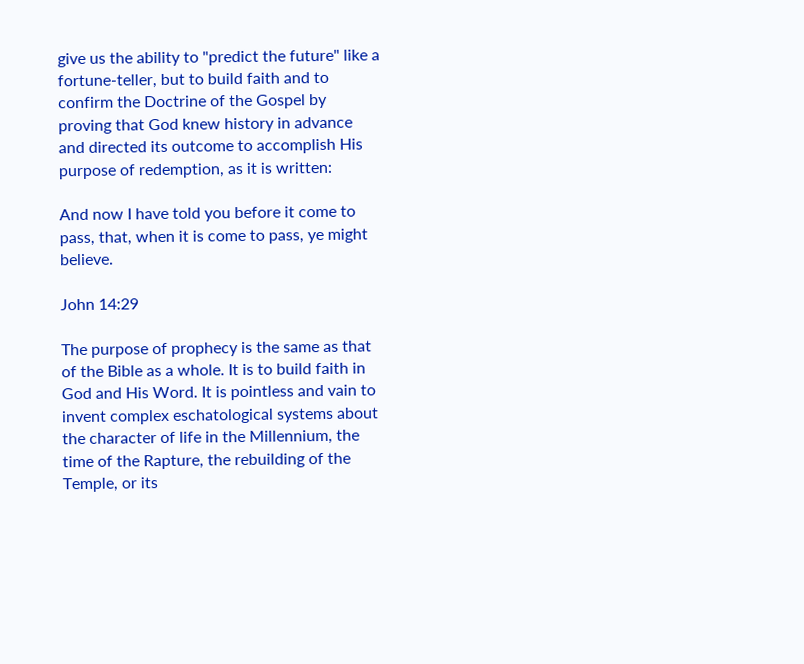give us the ability to "predict the future" like a fortune-teller, but to build faith and to confirm the Doctrine of the Gospel by proving that God knew history in advance and directed its outcome to accomplish His purpose of redemption, as it is written:

And now I have told you before it come to pass, that, when it is come to pass, ye might believe.

John 14:29

The purpose of prophecy is the same as that of the Bible as a whole. It is to build faith in God and His Word. It is pointless and vain to invent complex eschatological systems about the character of life in the Millennium, the time of the Rapture, the rebuilding of the Temple, or its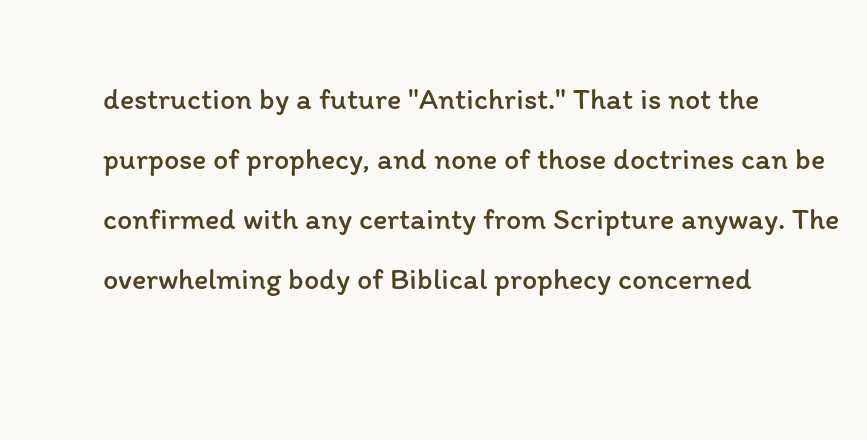destruction by a future "Antichrist." That is not the purpose of prophecy, and none of those doctrines can be confirmed with any certainty from Scripture anyway. The overwhelming body of Biblical prophecy concerned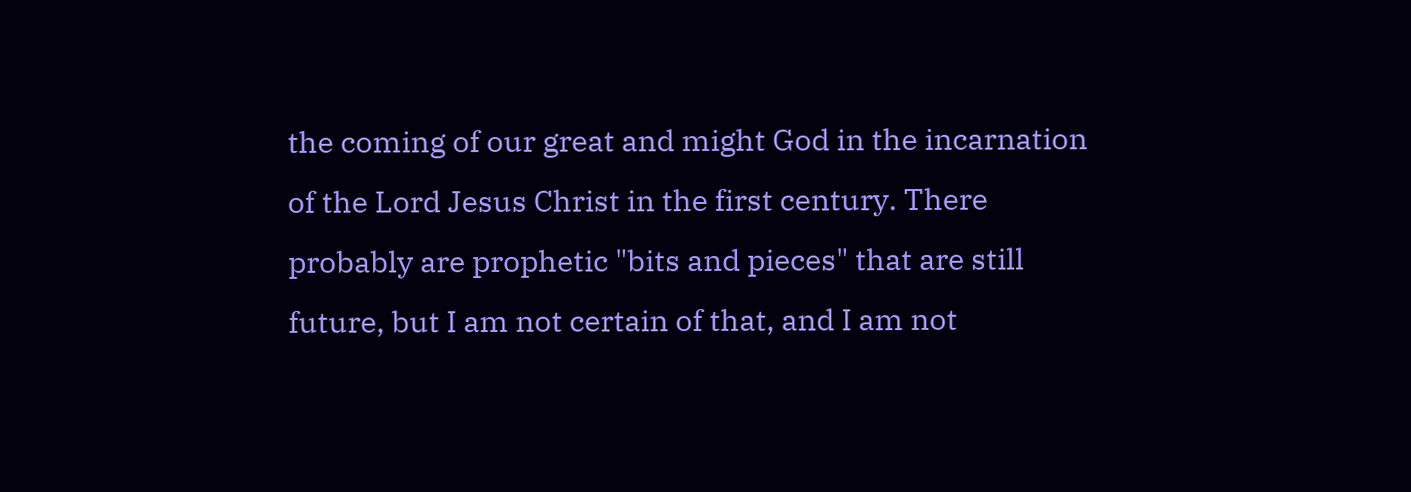the coming of our great and might God in the incarnation of the Lord Jesus Christ in the first century. There probably are prophetic "bits and pieces" that are still future, but I am not certain of that, and I am not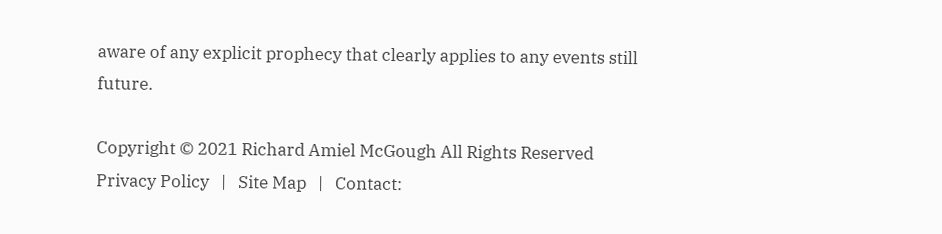aware of any explicit prophecy that clearly applies to any events still future.

Copyright © 2021 Richard Amiel McGough All Rights Reserved
Privacy Policy   |   Site Map   |   Contact: